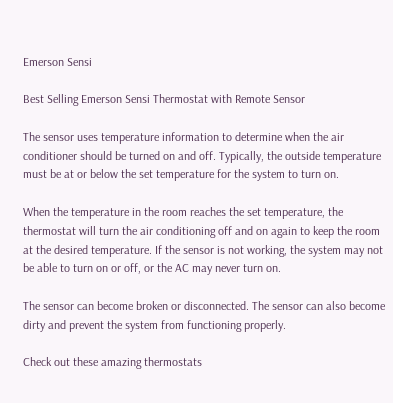Emerson Sensi

Best Selling Emerson Sensi Thermostat with Remote Sensor

The sensor uses temperature information to determine when the air conditioner should be turned on and off. Typically, the outside temperature must be at or below the set temperature for the system to turn on.

When the temperature in the room reaches the set temperature, the thermostat will turn the air conditioning off and on again to keep the room at the desired temperature. If the sensor is not working, the system may not be able to turn on or off, or the AC may never turn on.

The sensor can become broken or disconnected. The sensor can also become dirty and prevent the system from functioning properly.

Check out these amazing thermostats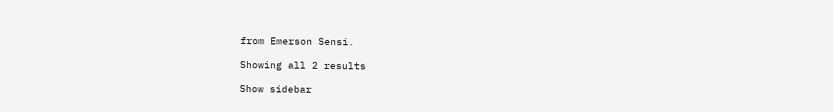from Emerson Sensi.

Showing all 2 results

Show sidebar